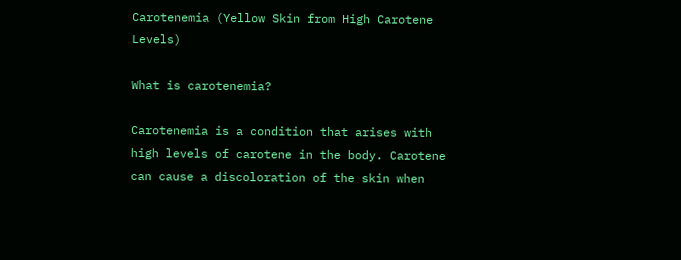Carotenemia (Yellow Skin from High Carotene Levels)

What is carotenemia?

Carotenemia is a condition that arises with high levels of carotene in the body. Carotene can cause a discoloration of the skin when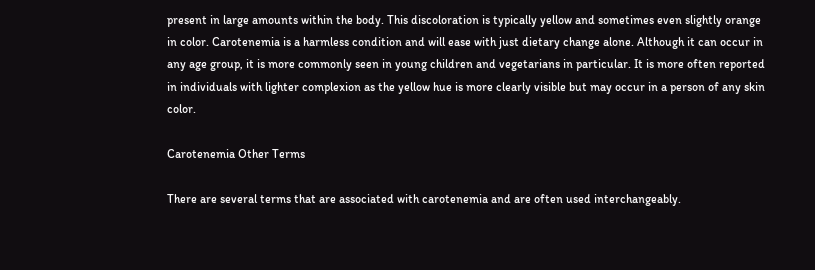present in large amounts within the body. This discoloration is typically yellow and sometimes even slightly orange in color. Carotenemia is a harmless condition and will ease with just dietary change alone. Although it can occur in any age group, it is more commonly seen in young children and vegetarians in particular. It is more often reported in individuals with lighter complexion as the yellow hue is more clearly visible but may occur in a person of any skin color.

Carotenemia Other Terms

There are several terms that are associated with carotenemia and are often used interchangeably.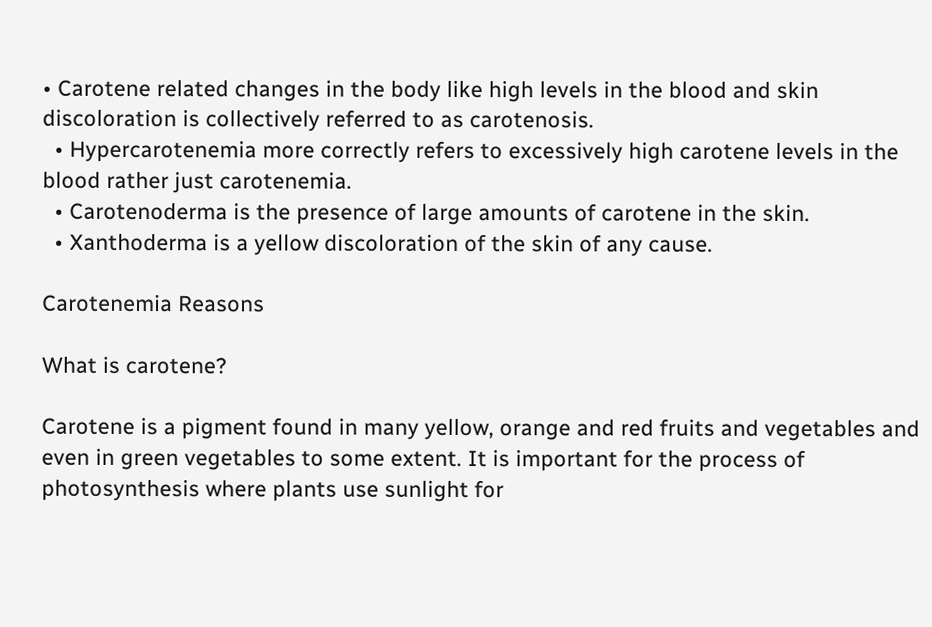• Carotene related changes in the body like high levels in the blood and skin discoloration is collectively referred to as carotenosis.
  • Hypercarotenemia more correctly refers to excessively high carotene levels in the blood rather just carotenemia.
  • Carotenoderma is the presence of large amounts of carotene in the skin.
  • Xanthoderma is a yellow discoloration of the skin of any cause.

Carotenemia Reasons

What is carotene?

Carotene is a pigment found in many yellow, orange and red fruits and vegetables and even in green vegetables to some extent. It is important for the process of photosynthesis where plants use sunlight for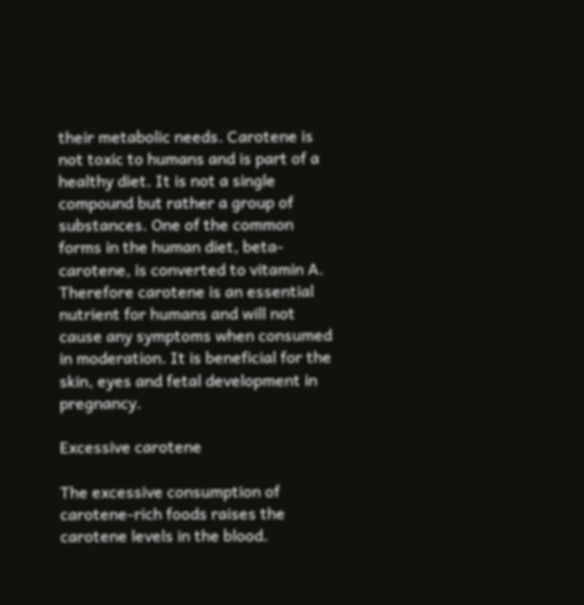their metabolic needs. Carotene is not toxic to humans and is part of a healthy diet. It is not a single compound but rather a group of substances. One of the common forms in the human diet, beta-carotene, is converted to vitamin A. Therefore carotene is an essential nutrient for humans and will not cause any symptoms when consumed in moderation. It is beneficial for the skin, eyes and fetal development in pregnancy.

Excessive carotene

The excessive consumption of carotene-rich foods raises the carotene levels in the blood.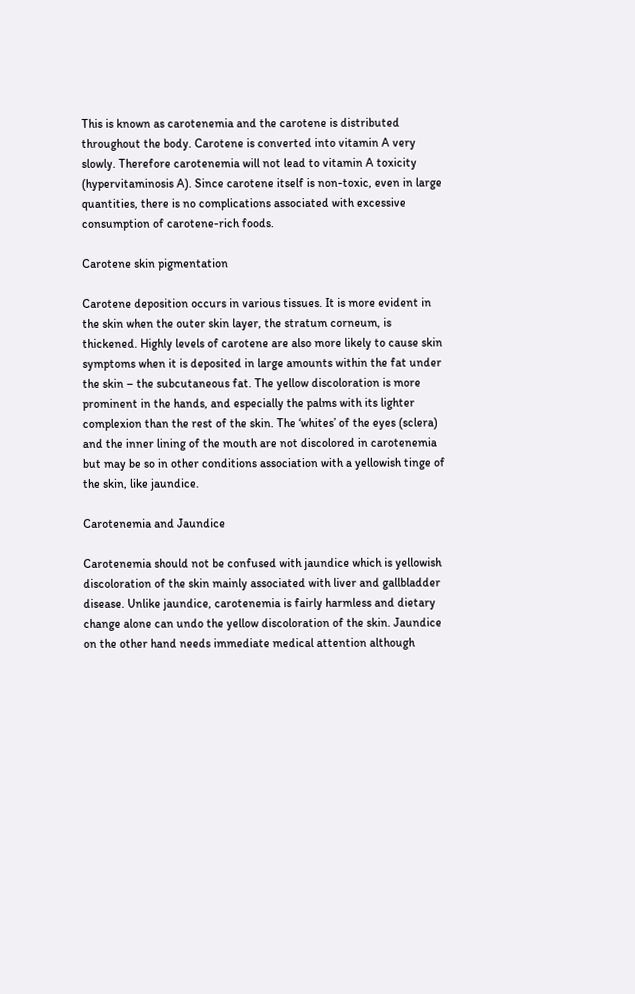This is known as carotenemia and the carotene is distributed throughout the body. Carotene is converted into vitamin A very slowly. Therefore carotenemia will not lead to vitamin A toxicity (hypervitaminosis A). Since carotene itself is non-toxic, even in large quantities, there is no complications associated with excessive consumption of carotene-rich foods.

Carotene skin pigmentation

Carotene deposition occurs in various tissues. It is more evident in the skin when the outer skin layer, the stratum corneum, is thickened. Highly levels of carotene are also more likely to cause skin symptoms when it is deposited in large amounts within the fat under the skin – the subcutaneous fat. The yellow discoloration is more prominent in the hands, and especially the palms with its lighter complexion than the rest of the skin. The ‘whites’ of the eyes (sclera) and the inner lining of the mouth are not discolored in carotenemia but may be so in other conditions association with a yellowish tinge of the skin, like jaundice.

Carotenemia and Jaundice

Carotenemia should not be confused with jaundice which is yellowish discoloration of the skin mainly associated with liver and gallbladder disease. Unlike jaundice, carotenemia is fairly harmless and dietary change alone can undo the yellow discoloration of the skin. Jaundice on the other hand needs immediate medical attention although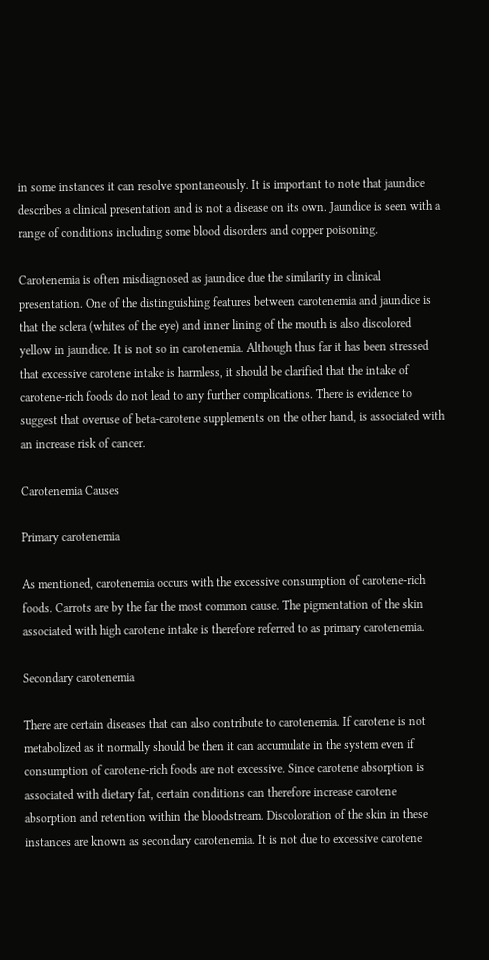in some instances it can resolve spontaneously. It is important to note that jaundice describes a clinical presentation and is not a disease on its own. Jaundice is seen with a range of conditions including some blood disorders and copper poisoning.

Carotenemia is often misdiagnosed as jaundice due the similarity in clinical presentation. One of the distinguishing features between carotenemia and jaundice is that the sclera (whites of the eye) and inner lining of the mouth is also discolored yellow in jaundice. It is not so in carotenemia. Although thus far it has been stressed that excessive carotene intake is harmless, it should be clarified that the intake of carotene-rich foods do not lead to any further complications. There is evidence to suggest that overuse of beta-carotene supplements on the other hand, is associated with an increase risk of cancer.

Carotenemia Causes

Primary carotenemia

As mentioned, carotenemia occurs with the excessive consumption of carotene-rich foods. Carrots are by the far the most common cause. The pigmentation of the skin associated with high carotene intake is therefore referred to as primary carotenemia.

Secondary carotenemia

There are certain diseases that can also contribute to carotenemia. If carotene is not metabolized as it normally should be then it can accumulate in the system even if consumption of carotene-rich foods are not excessive. Since carotene absorption is associated with dietary fat, certain conditions can therefore increase carotene absorption and retention within the bloodstream. Discoloration of the skin in these instances are known as secondary carotenemia. It is not due to excessive carotene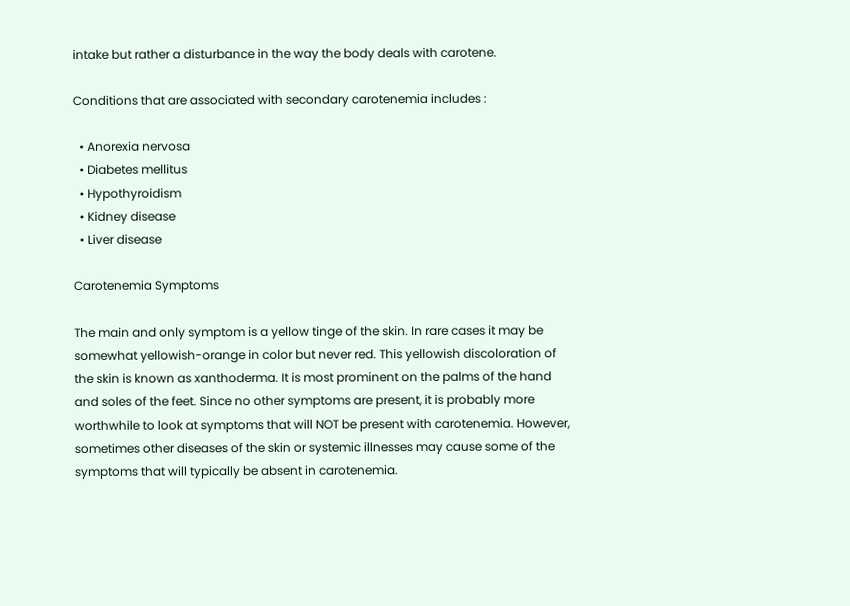intake but rather a disturbance in the way the body deals with carotene.

Conditions that are associated with secondary carotenemia includes :

  • Anorexia nervosa
  • Diabetes mellitus
  • Hypothyroidism
  • Kidney disease
  • Liver disease

Carotenemia Symptoms

The main and only symptom is a yellow tinge of the skin. In rare cases it may be somewhat yellowish-orange in color but never red. This yellowish discoloration of the skin is known as xanthoderma. It is most prominent on the palms of the hand and soles of the feet. Since no other symptoms are present, it is probably more worthwhile to look at symptoms that will NOT be present with carotenemia. However, sometimes other diseases of the skin or systemic illnesses may cause some of the symptoms that will typically be absent in carotenemia.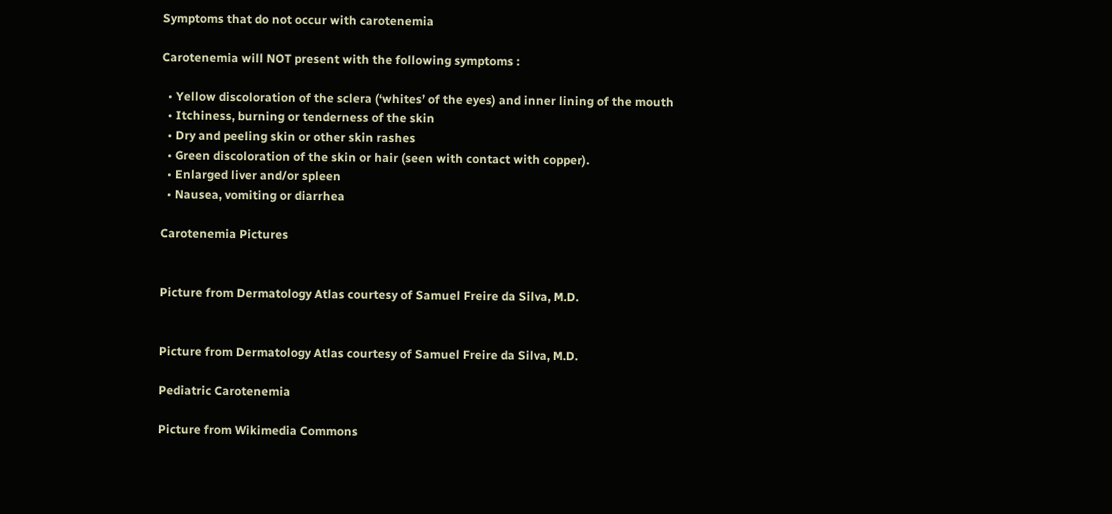Symptoms that do not occur with carotenemia

Carotenemia will NOT present with the following symptoms :

  • Yellow discoloration of the sclera (‘whites’ of the eyes) and inner lining of the mouth
  • Itchiness, burning or tenderness of the skin
  • Dry and peeling skin or other skin rashes
  • Green discoloration of the skin or hair (seen with contact with copper).
  • Enlarged liver and/or spleen
  • Nausea, vomiting or diarrhea

Carotenemia Pictures


Picture from Dermatology Atlas courtesy of Samuel Freire da Silva, M.D.


Picture from Dermatology Atlas courtesy of Samuel Freire da Silva, M.D.

Pediatric Carotenemia

Picture from Wikimedia Commons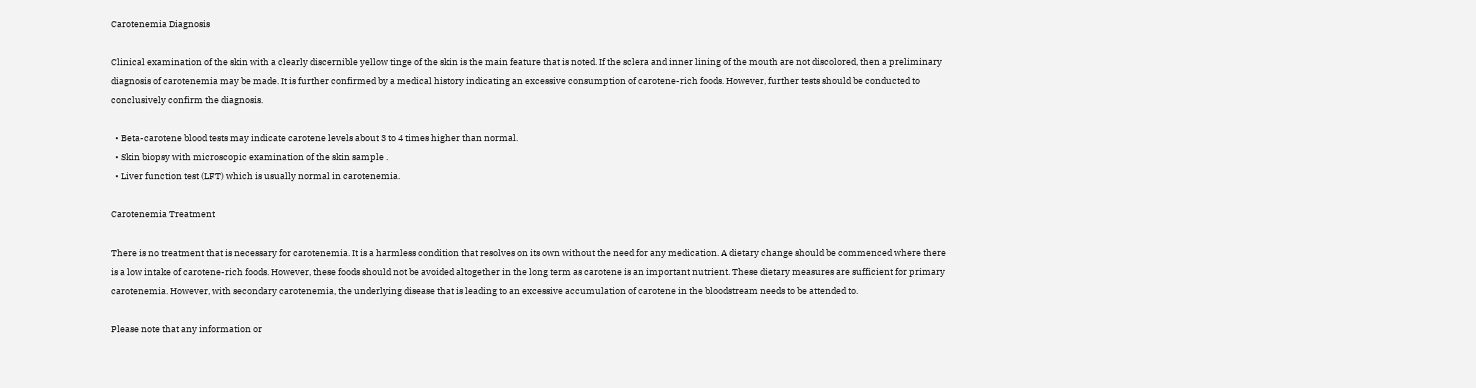Carotenemia Diagnosis

Clinical examination of the skin with a clearly discernible yellow tinge of the skin is the main feature that is noted. If the sclera and inner lining of the mouth are not discolored, then a preliminary diagnosis of carotenemia may be made. It is further confirmed by a medical history indicating an excessive consumption of carotene-rich foods. However, further tests should be conducted to conclusively confirm the diagnosis.

  • Beta-carotene blood tests may indicate carotene levels about 3 to 4 times higher than normal.
  • Skin biopsy with microscopic examination of the skin sample .
  • Liver function test (LFT) which is usually normal in carotenemia.

Carotenemia Treatment

There is no treatment that is necessary for carotenemia. It is a harmless condition that resolves on its own without the need for any medication. A dietary change should be commenced where there is a low intake of carotene-rich foods. However, these foods should not be avoided altogether in the long term as carotene is an important nutrient. These dietary measures are sufficient for primary carotenemia. However, with secondary carotenemia, the underlying disease that is leading to an excessive accumulation of carotene in the bloodstream needs to be attended to.

Please note that any information or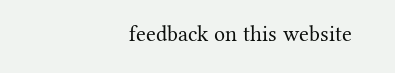feedback on this website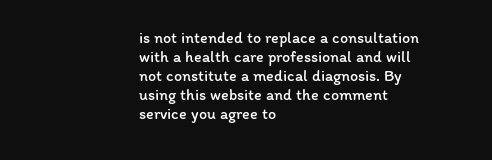is not intended to replace a consultation with a health care professional and will not constitute a medical diagnosis. By using this website and the comment service you agree to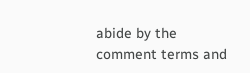abide by the comment terms and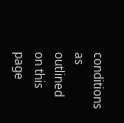conditions as outlined on this page